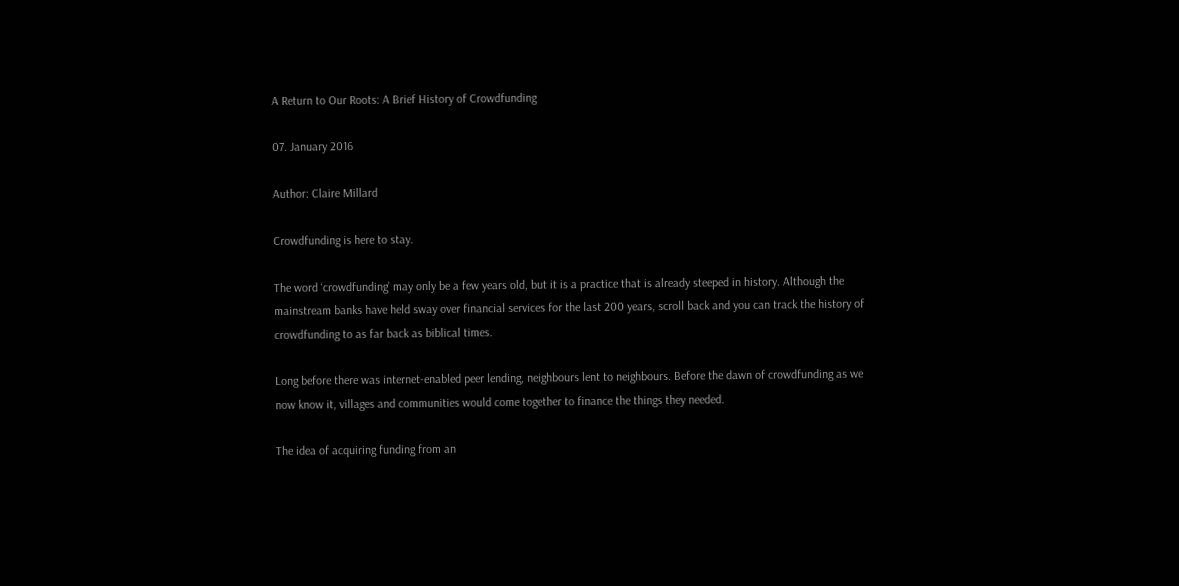A Return to Our Roots: A Brief History of Crowdfunding

07. January 2016

Author: Claire Millard

Crowdfunding is here to stay.

The word ‘crowdfunding’ may only be a few years old, but it is a practice that is already steeped in history. Although the mainstream banks have held sway over financial services for the last 200 years, scroll back and you can track the history of crowdfunding to as far back as biblical times.

Long before there was internet-enabled peer lending, neighbours lent to neighbours. Before the dawn of crowdfunding as we now know it, villages and communities would come together to finance the things they needed.

The idea of acquiring funding from an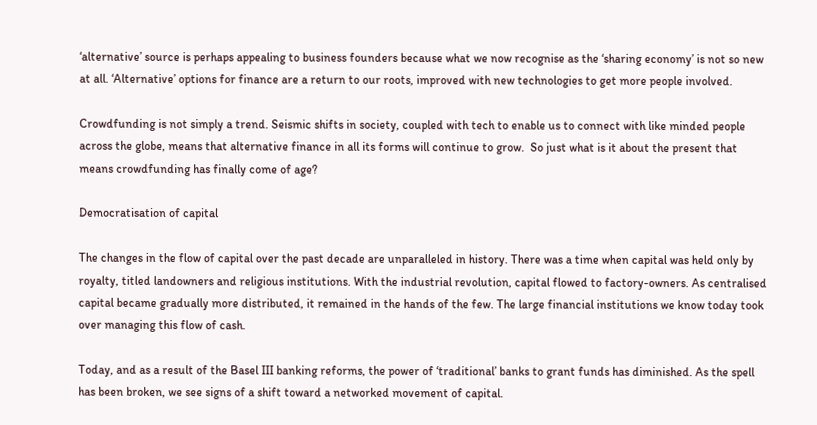‘alternative’ source is perhaps appealing to business founders because what we now recognise as the ‘sharing economy’ is not so new at all. ‘Alternative’ options for finance are a return to our roots, improved with new technologies to get more people involved.

Crowdfunding is not simply a trend. Seismic shifts in society, coupled with tech to enable us to connect with like minded people across the globe, means that alternative finance in all its forms will continue to grow.  So just what is it about the present that means crowdfunding has finally come of age?

Democratisation of capital

The changes in the flow of capital over the past decade are unparalleled in history. There was a time when capital was held only by royalty, titled landowners and religious institutions. With the industrial revolution, capital flowed to factory-owners. As centralised capital became gradually more distributed, it remained in the hands of the few. The large financial institutions we know today took over managing this flow of cash.

Today, and as a result of the Basel III banking reforms, the power of ‘traditional’ banks to grant funds has diminished. As the spell has been broken, we see signs of a shift toward a networked movement of capital.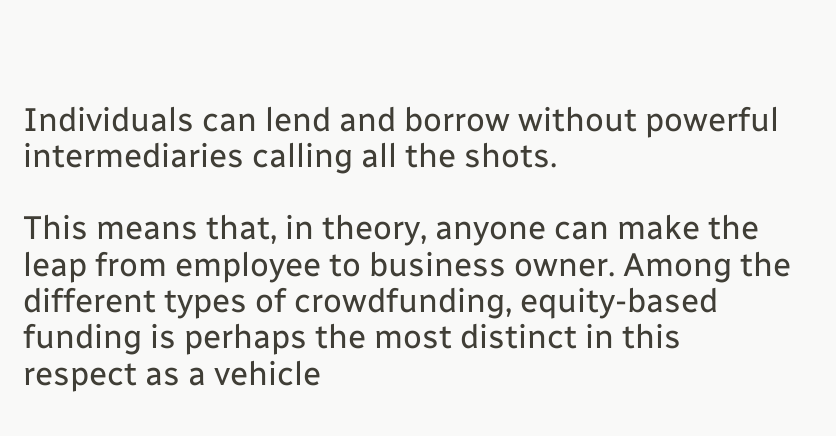Individuals can lend and borrow without powerful intermediaries calling all the shots.

This means that, in theory, anyone can make the leap from employee to business owner. Among the different types of crowdfunding, equity-based funding is perhaps the most distinct in this respect as a vehicle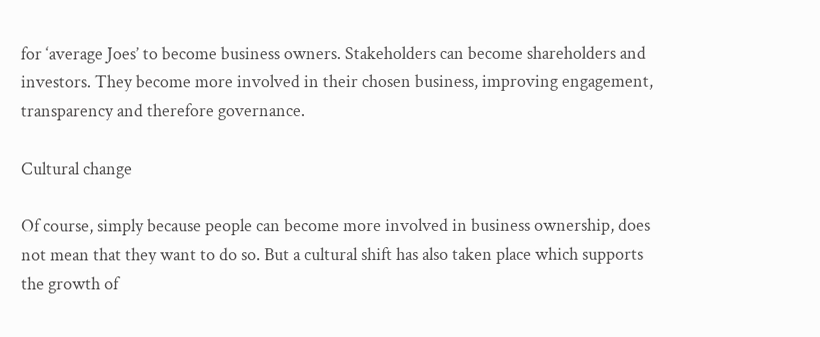for ‘average Joes’ to become business owners. Stakeholders can become shareholders and investors. They become more involved in their chosen business, improving engagement, transparency and therefore governance.

Cultural change

Of course, simply because people can become more involved in business ownership, does not mean that they want to do so. But a cultural shift has also taken place which supports the growth of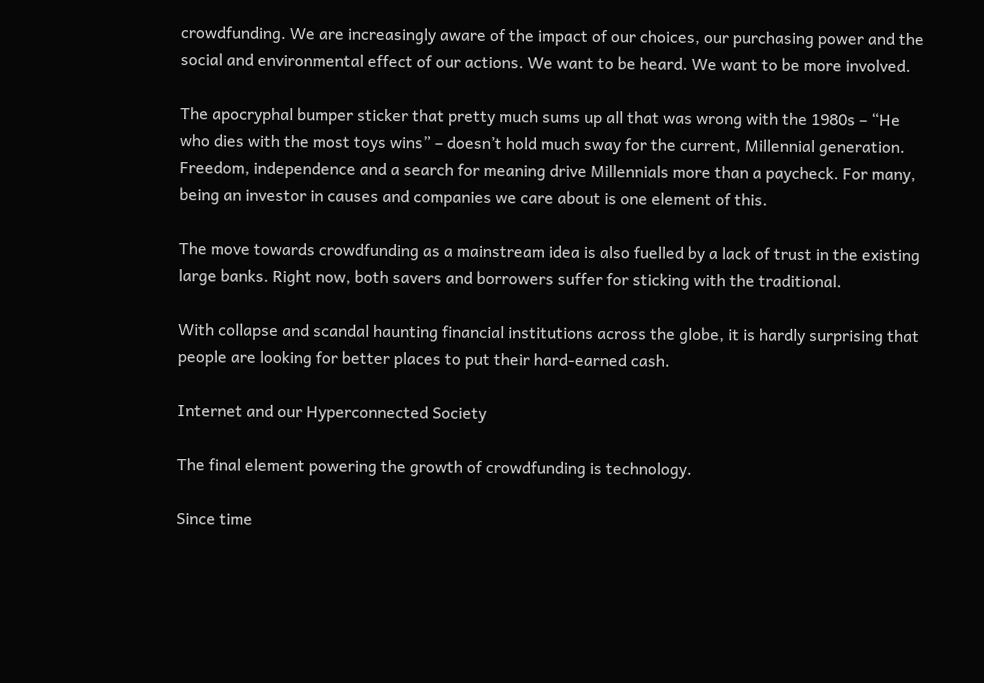crowdfunding. We are increasingly aware of the impact of our choices, our purchasing power and the social and environmental effect of our actions. We want to be heard. We want to be more involved.

The apocryphal bumper sticker that pretty much sums up all that was wrong with the 1980s – “He who dies with the most toys wins” – doesn’t hold much sway for the current, Millennial generation. Freedom, independence and a search for meaning drive Millennials more than a paycheck. For many, being an investor in causes and companies we care about is one element of this.

The move towards crowdfunding as a mainstream idea is also fuelled by a lack of trust in the existing large banks. Right now, both savers and borrowers suffer for sticking with the traditional.

With collapse and scandal haunting financial institutions across the globe, it is hardly surprising that people are looking for better places to put their hard-earned cash.

Internet and our Hyperconnected Society

The final element powering the growth of crowdfunding is technology.

Since time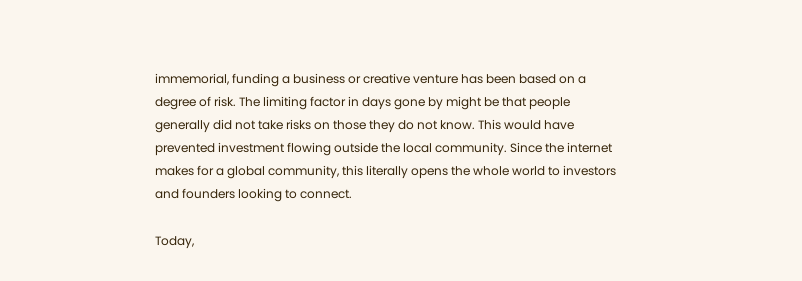immemorial, funding a business or creative venture has been based on a degree of risk. The limiting factor in days gone by might be that people generally did not take risks on those they do not know. This would have prevented investment flowing outside the local community. Since the internet makes for a global community, this literally opens the whole world to investors and founders looking to connect.

Today,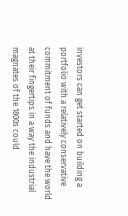investors can get started on building a portfolio with a relatively conservative commitment of funds and have the world at their fingertips in a way the industrial magnates of the 1800s could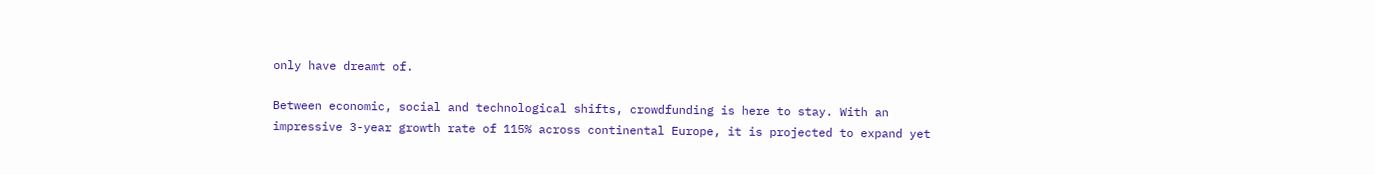only have dreamt of.

Between economic, social and technological shifts, crowdfunding is here to stay. With an impressive 3-year growth rate of 115% across continental Europe, it is projected to expand yet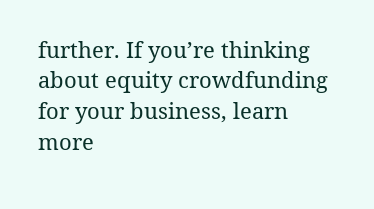further. If you’re thinking about equity crowdfunding for your business, learn more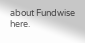about Fundwise here.